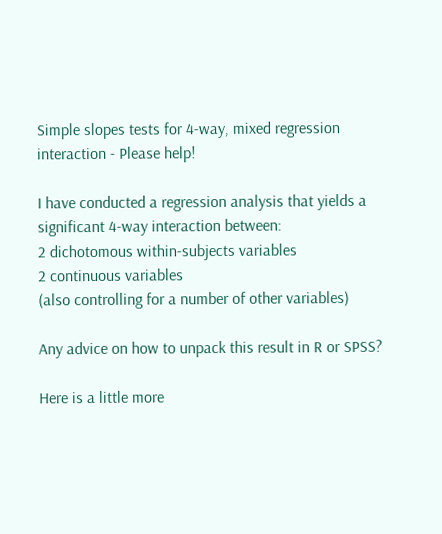Simple slopes tests for 4-way, mixed regression interaction - Please help!

I have conducted a regression analysis that yields a significant 4-way interaction between:
2 dichotomous within-subjects variables
2 continuous variables
(also controlling for a number of other variables)

Any advice on how to unpack this result in R or SPSS?

Here is a little more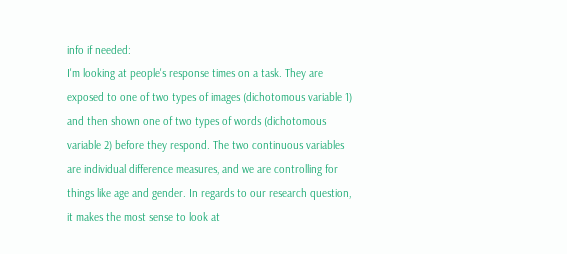info if needed:
I'm looking at people's response times on a task. They are exposed to one of two types of images (dichotomous variable 1) and then shown one of two types of words (dichotomous variable 2) before they respond. The two continuous variables are individual difference measures, and we are controlling for things like age and gender. In regards to our research question, it makes the most sense to look at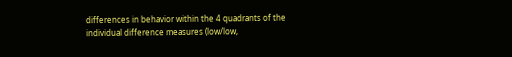differences in behavior within the 4 quadrants of the individual difference measures (low/low,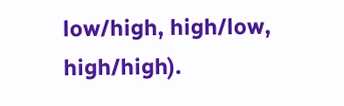low/high, high/low, high/high).